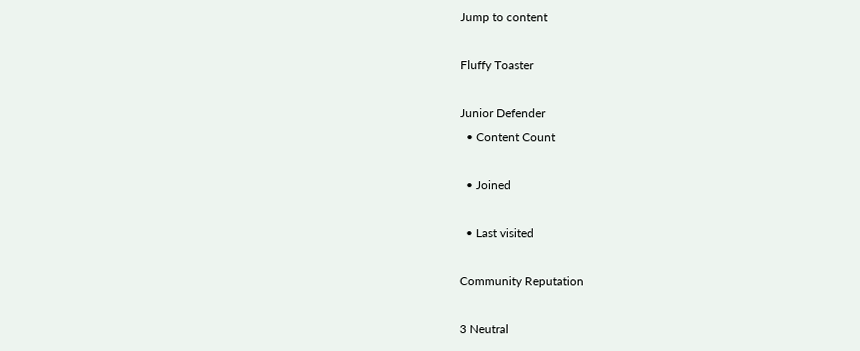Jump to content

Fluffy Toaster

Junior Defender
  • Content Count

  • Joined

  • Last visited

Community Reputation

3 Neutral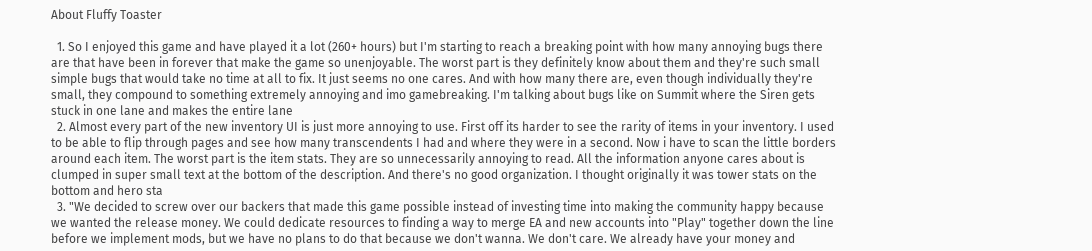About Fluffy Toaster

  1. So I enjoyed this game and have played it a lot (260+ hours) but I'm starting to reach a breaking point with how many annoying bugs there are that have been in forever that make the game so unenjoyable. The worst part is they definitely know about them and they're such small simple bugs that would take no time at all to fix. It just seems no one cares. And with how many there are, even though individually they're small, they compound to something extremely annoying and imo gamebreaking. I'm talking about bugs like on Summit where the Siren gets stuck in one lane and makes the entire lane
  2. Almost every part of the new inventory UI is just more annoying to use. First off its harder to see the rarity of items in your inventory. I used to be able to flip through pages and see how many transcendents I had and where they were in a second. Now i have to scan the little borders around each item. The worst part is the item stats. They are so unnecessarily annoying to read. All the information anyone cares about is clumped in super small text at the bottom of the description. And there's no good organization. I thought originally it was tower stats on the bottom and hero sta
  3. "We decided to screw over our backers that made this game possible instead of investing time into making the community happy because we wanted the release money. We could dedicate resources to finding a way to merge EA and new accounts into "Play" together down the line before we implement mods, but we have no plans to do that because we don't wanna. We don't care. We already have your money and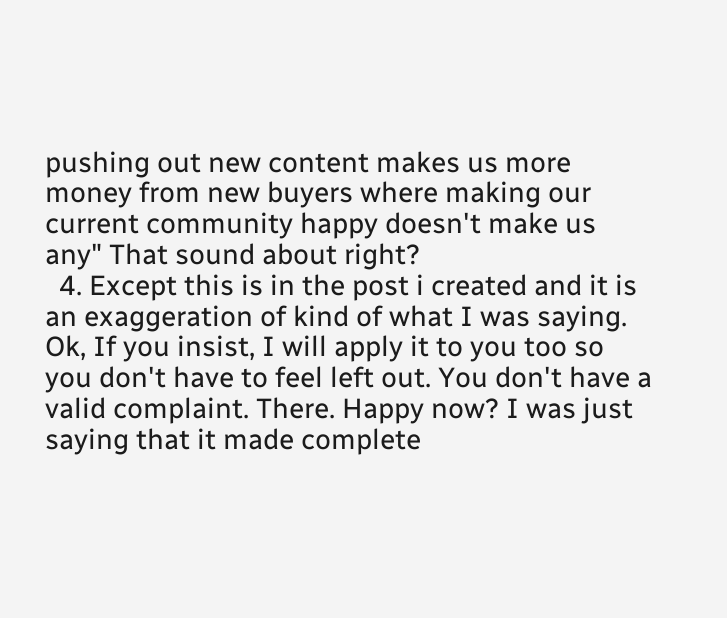pushing out new content makes us more money from new buyers where making our current community happy doesn't make us any" That sound about right?
  4. Except this is in the post i created and it is an exaggeration of kind of what I was saying. Ok, If you insist, I will apply it to you too so you don't have to feel left out. You don't have a valid complaint. There. Happy now? I was just saying that it made complete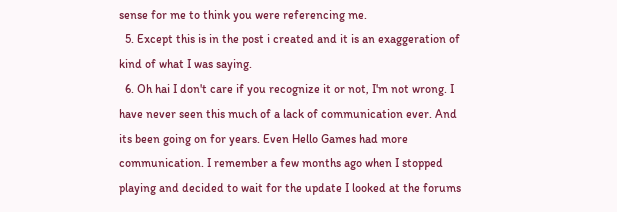sense for me to think you were referencing me.
  5. Except this is in the post i created and it is an exaggeration of kind of what I was saying.
  6. Oh hai I don't care if you recognize it or not, I'm not wrong. I have never seen this much of a lack of communication ever. And its been going on for years. Even Hello Games had more communication. I remember a few months ago when I stopped playing and decided to wait for the update I looked at the forums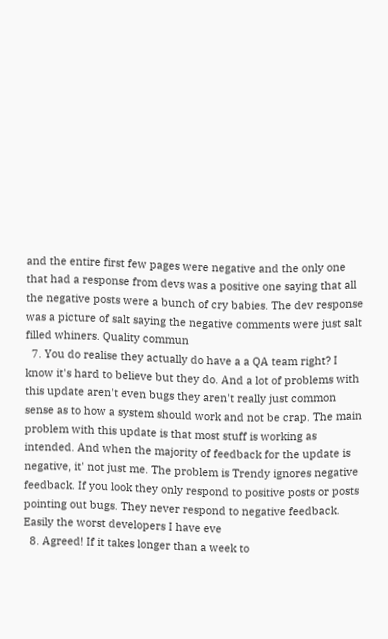and the entire first few pages were negative and the only one that had a response from devs was a positive one saying that all the negative posts were a bunch of cry babies. The dev response was a picture of salt saying the negative comments were just salt filled whiners. Quality commun
  7. You do realise they actually do have a a QA team right? I know it's hard to believe but they do. And a lot of problems with this update aren't even bugs they aren't really just common sense as to how a system should work and not be crap. The main problem with this update is that most stuff is working as intended. And when the majority of feedback for the update is negative, it' not just me. The problem is Trendy ignores negative feedback. If you look they only respond to positive posts or posts pointing out bugs. They never respond to negative feedback. Easily the worst developers I have eve
  8. Agreed! If it takes longer than a week to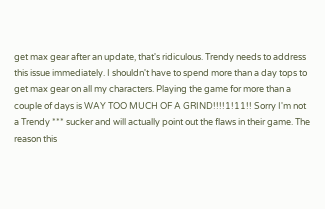get max gear after an update, that's ridiculous. Trendy needs to address this issue immediately. I shouldn't have to spend more than a day tops to get max gear on all my characters. Playing the game for more than a couple of days is WAY TOO MUCH OF A GRIND!!!!1!11!! Sorry I'm not a Trendy *** sucker and will actually point out the flaws in their game. The reason this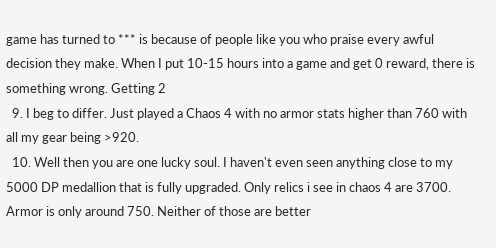game has turned to *** is because of people like you who praise every awful decision they make. When I put 10-15 hours into a game and get 0 reward, there is something wrong. Getting 2
  9. I beg to differ. Just played a Chaos 4 with no armor stats higher than 760 with all my gear being >920.
  10. Well then you are one lucky soul. I haven't even seen anything close to my 5000 DP medallion that is fully upgraded. Only relics i see in chaos 4 are 3700. Armor is only around 750. Neither of those are better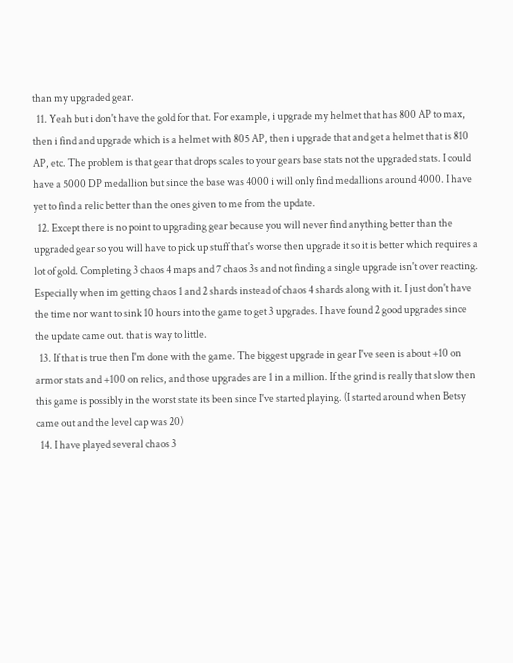than my upgraded gear.
  11. Yeah but i don't have the gold for that. For example, i upgrade my helmet that has 800 AP to max, then i find and upgrade which is a helmet with 805 AP, then i upgrade that and get a helmet that is 810 AP, etc. The problem is that gear that drops scales to your gears base stats not the upgraded stats. I could have a 5000 DP medallion but since the base was 4000 i will only find medallions around 4000. I have yet to find a relic better than the ones given to me from the update.
  12. Except there is no point to upgrading gear because you will never find anything better than the upgraded gear so you will have to pick up stuff that's worse then upgrade it so it is better which requires a lot of gold. Completing 3 chaos 4 maps and 7 chaos 3s and not finding a single upgrade isn't over reacting. Especially when im getting chaos 1 and 2 shards instead of chaos 4 shards along with it. I just don't have the time nor want to sink 10 hours into the game to get 3 upgrades. I have found 2 good upgrades since the update came out. that is way to little.
  13. If that is true then I'm done with the game. The biggest upgrade in gear I've seen is about +10 on armor stats and +100 on relics, and those upgrades are 1 in a million. If the grind is really that slow then this game is possibly in the worst state its been since I've started playing. (I started around when Betsy came out and the level cap was 20)
  14. I have played several chaos 3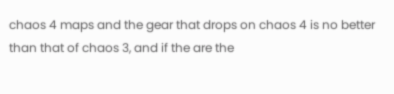chaos 4 maps and the gear that drops on chaos 4 is no better than that of chaos 3, and if the are the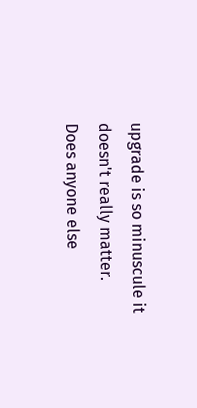upgrade is so minuscule it doesn't really matter. Does anyone else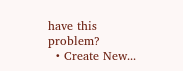have this problem?
  • Create New...